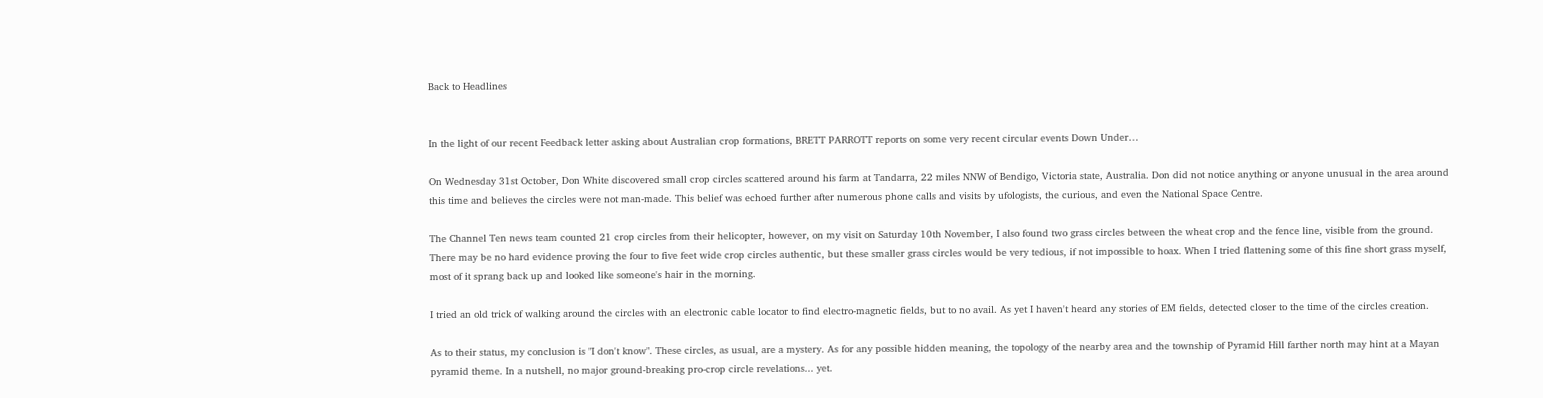Back to Headlines


In the light of our recent Feedback letter asking about Australian crop formations, BRETT PARROTT reports on some very recent circular events Down Under…

On Wednesday 31st October, Don White discovered small crop circles scattered around his farm at Tandarra, 22 miles NNW of Bendigo, Victoria state, Australia. Don did not notice anything or anyone unusual in the area around this time and believes the circles were not man-made. This belief was echoed further after numerous phone calls and visits by ufologists, the curious, and even the National Space Centre.

The Channel Ten news team counted 21 crop circles from their helicopter, however, on my visit on Saturday 10th November, I also found two grass circles between the wheat crop and the fence line, visible from the ground. There may be no hard evidence proving the four to five feet wide crop circles authentic, but these smaller grass circles would be very tedious, if not impossible to hoax. When I tried flattening some of this fine short grass myself, most of it sprang back up and looked like someone's hair in the morning.

I tried an old trick of walking around the circles with an electronic cable locator to find electro-magnetic fields, but to no avail. As yet I haven't heard any stories of EM fields, detected closer to the time of the circles creation.

As to their status, my conclusion is "I don't know". These circles, as usual, are a mystery. As for any possible hidden meaning, the topology of the nearby area and the township of Pyramid Hill farther north may hint at a Mayan pyramid theme. In a nutshell, no major ground-breaking pro-crop circle revelations... yet.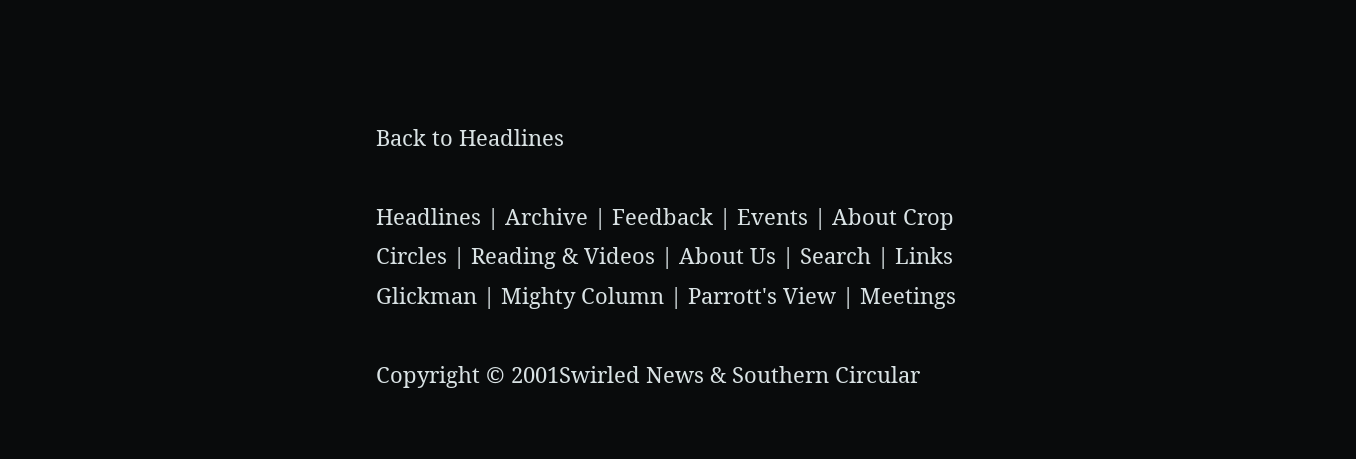Back to Headlines

Headlines | Archive | Feedback | Events | About Crop Circles | Reading & Videos | About Us | Search | Links
Glickman | Mighty Column | Parrott's View | Meetings

Copyright © 2001Swirled News & Southern Circular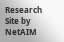Research
Site by NetAIM